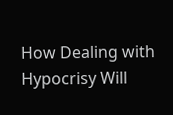How Dealing with Hypocrisy Will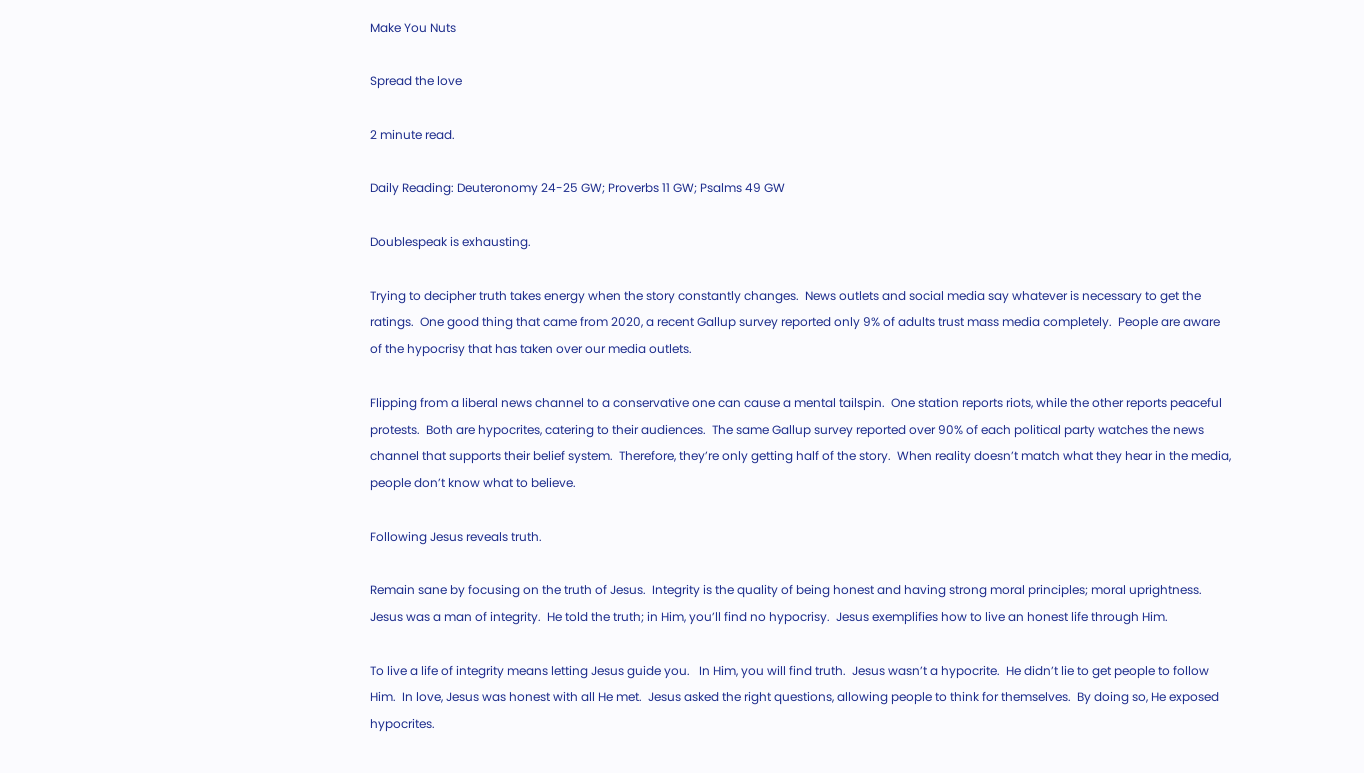Make You Nuts

Spread the love

2 minute read.

Daily Reading: Deuteronomy 24-25 GW; Proverbs 11 GW; Psalms 49 GW

Doublespeak is exhausting.

Trying to decipher truth takes energy when the story constantly changes.  News outlets and social media say whatever is necessary to get the ratings.  One good thing that came from 2020, a recent Gallup survey reported only 9% of adults trust mass media completely.  People are aware of the hypocrisy that has taken over our media outlets.

Flipping from a liberal news channel to a conservative one can cause a mental tailspin.  One station reports riots, while the other reports peaceful protests.  Both are hypocrites, catering to their audiences.  The same Gallup survey reported over 90% of each political party watches the news channel that supports their belief system.  Therefore, they’re only getting half of the story.  When reality doesn’t match what they hear in the media, people don’t know what to believe.

Following Jesus reveals truth.

Remain sane by focusing on the truth of Jesus.  Integrity is the quality of being honest and having strong moral principles; moral uprightness.  Jesus was a man of integrity.  He told the truth; in Him, you’ll find no hypocrisy.  Jesus exemplifies how to live an honest life through Him.

To live a life of integrity means letting Jesus guide you.   In Him, you will find truth.  Jesus wasn’t a hypocrite.  He didn’t lie to get people to follow Him.  In love, Jesus was honest with all He met.  Jesus asked the right questions, allowing people to think for themselves.  By doing so, He exposed hypocrites.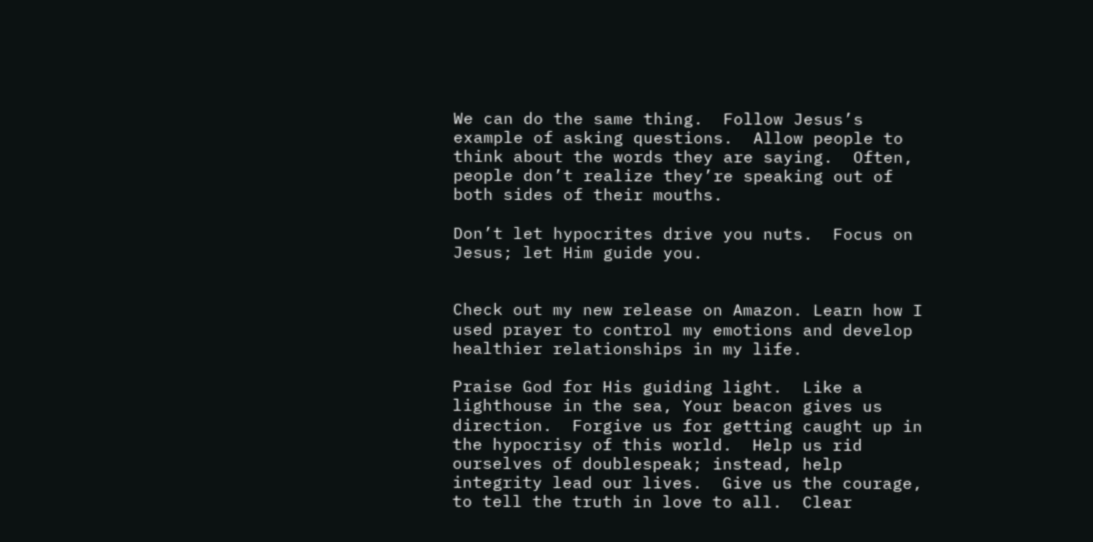We can do the same thing.  Follow Jesus’s example of asking questions.  Allow people to think about the words they are saying.  Often, people don’t realize they’re speaking out of both sides of their mouths.

Don’t let hypocrites drive you nuts.  Focus on Jesus; let Him guide you.


Check out my new release on Amazon. Learn how I used prayer to control my emotions and develop healthier relationships in my life.

Praise God for His guiding light.  Like a lighthouse in the sea, Your beacon gives us direction.  Forgive us for getting caught up in the hypocrisy of this world.  Help us rid ourselves of doublespeak; instead, help integrity lead our lives.  Give us the courage, to tell the truth in love to all.  Clear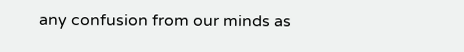any confusion from our minds as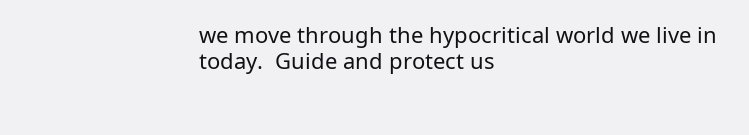we move through the hypocritical world we live in today.  Guide and protect us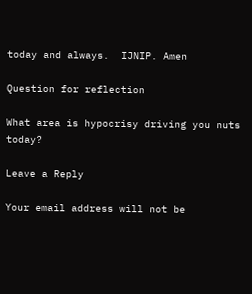today and always.  IJNIP. Amen

Question for reflection

What area is hypocrisy driving you nuts today?

Leave a Reply

Your email address will not be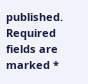published. Required fields are marked *